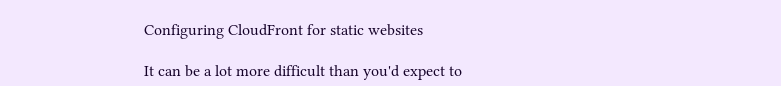Configuring CloudFront for static websites

It can be a lot more difficult than you'd expect to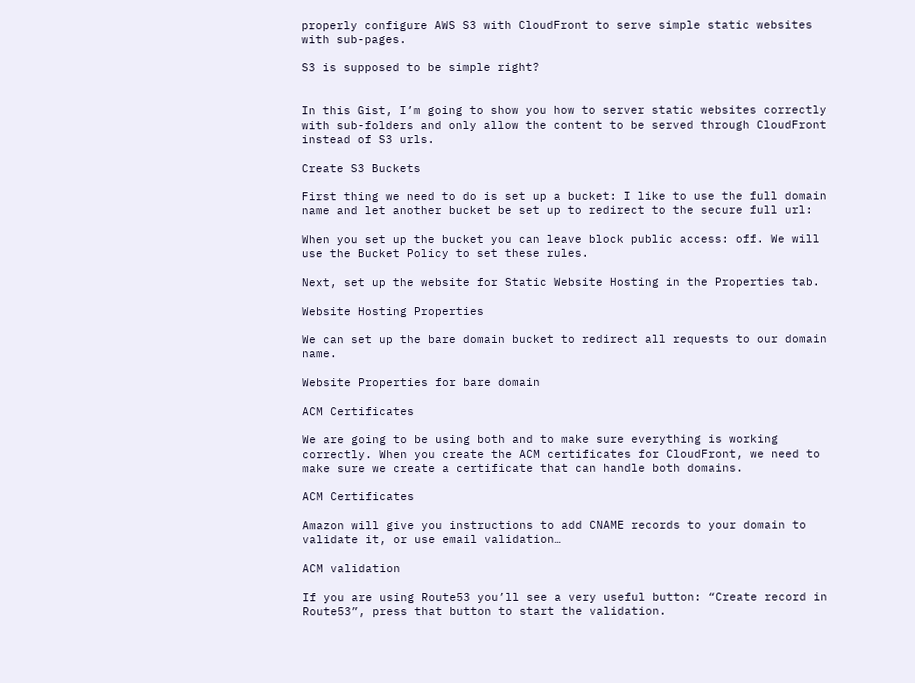properly configure AWS S3 with CloudFront to serve simple static websites with sub-pages.

S3 is supposed to be simple right?


In this Gist, I’m going to show you how to server static websites correctly with sub-folders and only allow the content to be served through CloudFront instead of S3 urls.

Create S3 Buckets

First thing we need to do is set up a bucket: I like to use the full domain name and let another bucket be set up to redirect to the secure full url:

When you set up the bucket you can leave block public access: off. We will use the Bucket Policy to set these rules.

Next, set up the website for Static Website Hosting in the Properties tab.

Website Hosting Properties

We can set up the bare domain bucket to redirect all requests to our domain name.

Website Properties for bare domain

ACM Certificates

We are going to be using both and to make sure everything is working correctly. When you create the ACM certificates for CloudFront, we need to make sure we create a certificate that can handle both domains.

ACM Certificates

Amazon will give you instructions to add CNAME records to your domain to validate it, or use email validation…

ACM validation

If you are using Route53 you’ll see a very useful button: “Create record in Route53”, press that button to start the validation.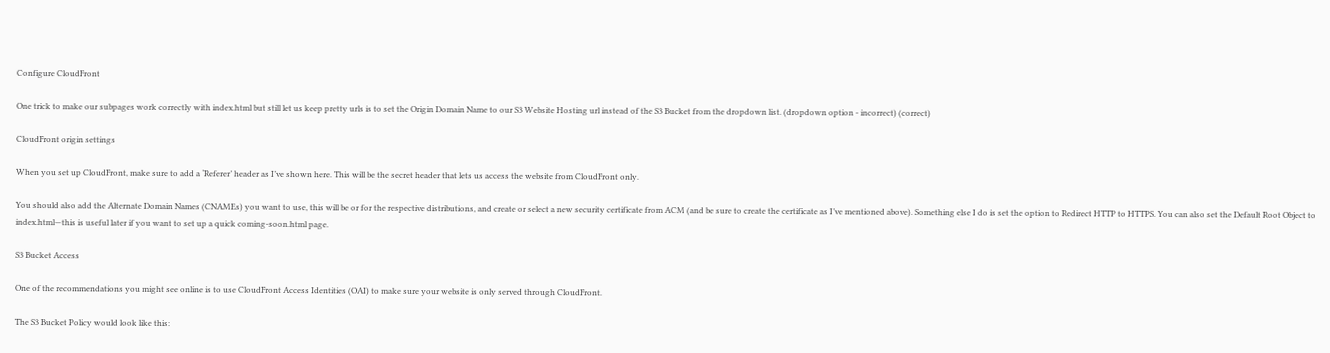Configure CloudFront

One trick to make our subpages work correctly with index.html but still let us keep pretty urls is to set the Origin Domain Name to our S3 Website Hosting url instead of the S3 Bucket from the dropdown list. (dropdown option - incorrect) (correct)

CloudFront origin settings

When you set up CloudFront, make sure to add a ‘Referer’ header as I’ve shown here. This will be the secret header that lets us access the website from CloudFront only.

You should also add the Alternate Domain Names (CNAMEs) you want to use, this will be or for the respective distributions, and create or select a new security certificate from ACM (and be sure to create the certificate as I’ve mentioned above). Something else I do is set the option to Redirect HTTP to HTTPS. You can also set the Default Root Object to index.html—this is useful later if you want to set up a quick coming-soon.html page.

S3 Bucket Access

One of the recommendations you might see online is to use CloudFront Access Identities (OAI) to make sure your website is only served through CloudFront.

The S3 Bucket Policy would look like this: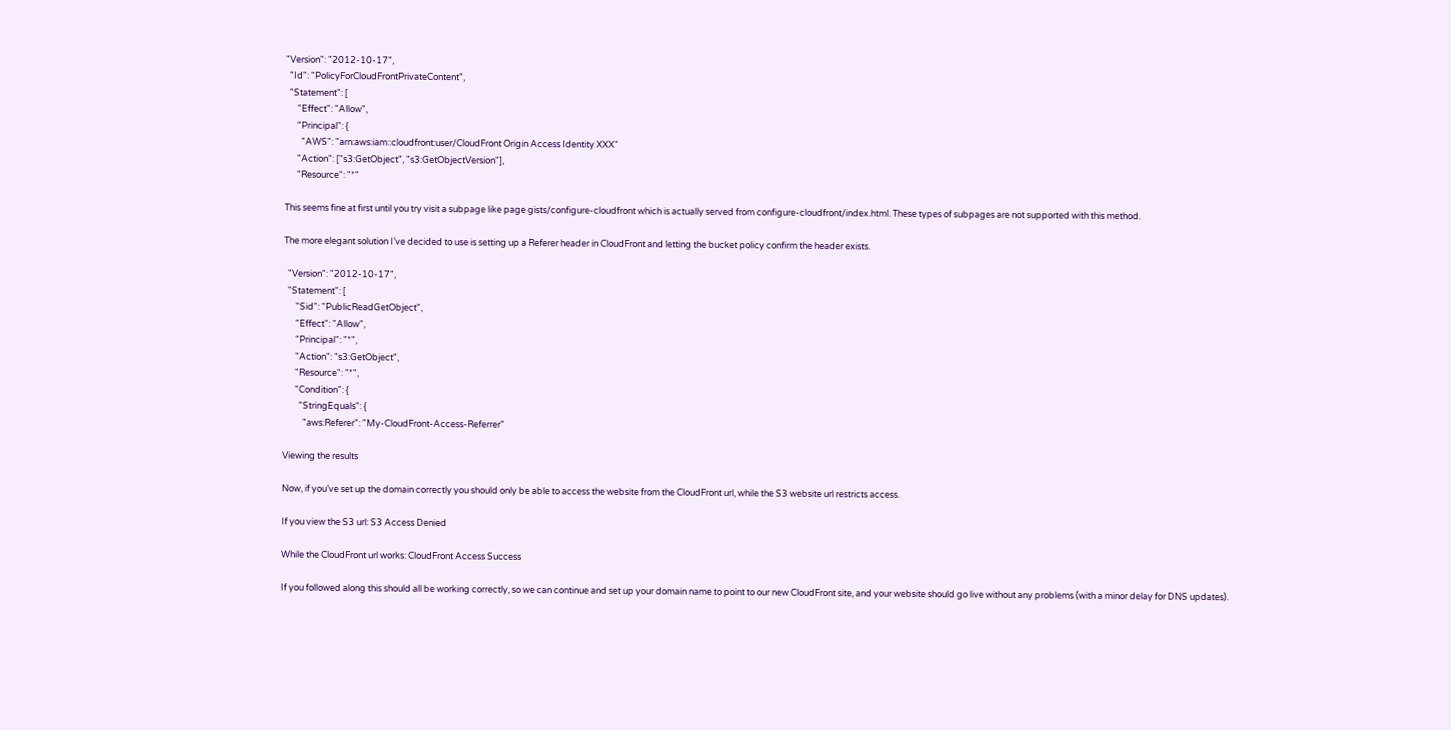"Version": "2012-10-17",
  "Id": "PolicyForCloudFrontPrivateContent",
  "Statement": [
      "Effect": "Allow",
      "Principal": {
        "AWS": "arn:aws:iam::cloudfront:user/CloudFront Origin Access Identity XXX"
      "Action": ["s3:GetObject", "s3:GetObjectVersion"],
      "Resource": "*"

This seems fine at first until you try visit a subpage like page gists/configure-cloudfront which is actually served from configure-cloudfront/index.html. These types of subpages are not supported with this method.

The more elegant solution I’ve decided to use is setting up a Referer header in CloudFront and letting the bucket policy confirm the header exists.

  "Version": "2012-10-17",
  "Statement": [
      "Sid": "PublicReadGetObject",
      "Effect": "Allow",
      "Principal": "*",
      "Action": "s3:GetObject",
      "Resource": "*",
      "Condition": {
        "StringEquals": {
          "aws:Referer": "My-CloudFront-Access-Referrer"

Viewing the results

Now, if you’ve set up the domain correctly you should only be able to access the website from the CloudFront url, while the S3 website url restricts access.

If you view the S3 url: S3 Access Denied

While the CloudFront url works: CloudFront Access Success

If you followed along this should all be working correctly, so we can continue and set up your domain name to point to our new CloudFront site, and your website should go live without any problems (with a minor delay for DNS updates).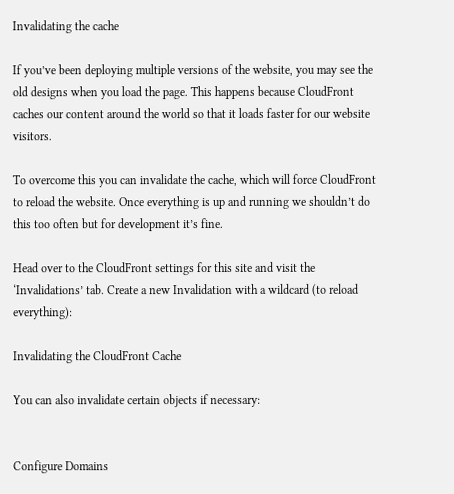Invalidating the cache

If you’ve been deploying multiple versions of the website, you may see the old designs when you load the page. This happens because CloudFront caches our content around the world so that it loads faster for our website visitors.

To overcome this you can invalidate the cache, which will force CloudFront to reload the website. Once everything is up and running we shouldn’t do this too often but for development it’s fine.

Head over to the CloudFront settings for this site and visit the ‘Invalidations’ tab. Create a new Invalidation with a wildcard (to reload everything):

Invalidating the CloudFront Cache

You can also invalidate certain objects if necessary:


Configure Domains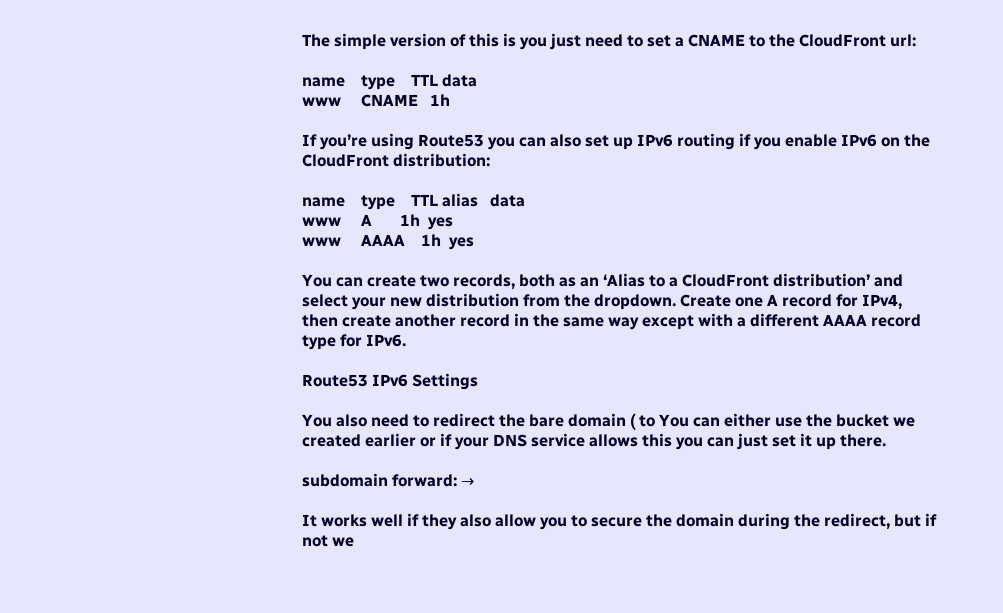The simple version of this is you just need to set a CNAME to the CloudFront url:

name    type    TTL data
www     CNAME   1h

If you’re using Route53 you can also set up IPv6 routing if you enable IPv6 on the CloudFront distribution:

name    type    TTL alias   data
www     A       1h  yes
www     AAAA    1h  yes

You can create two records, both as an ‘Alias to a CloudFront distribution’ and select your new distribution from the dropdown. Create one A record for IPv4, then create another record in the same way except with a different AAAA record type for IPv6.

Route53 IPv6 Settings

You also need to redirect the bare domain ( to You can either use the bucket we created earlier or if your DNS service allows this you can just set it up there.

subdomain forward: →

It works well if they also allow you to secure the domain during the redirect, but if not we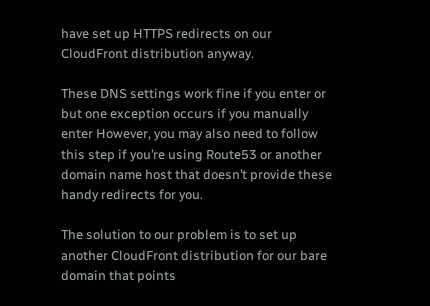have set up HTTPS redirects on our CloudFront distribution anyway.

These DNS settings work fine if you enter or but one exception occurs if you manually enter However, you may also need to follow this step if you’re using Route53 or another domain name host that doesn’t provide these handy redirects for you.

The solution to our problem is to set up another CloudFront distribution for our bare domain that points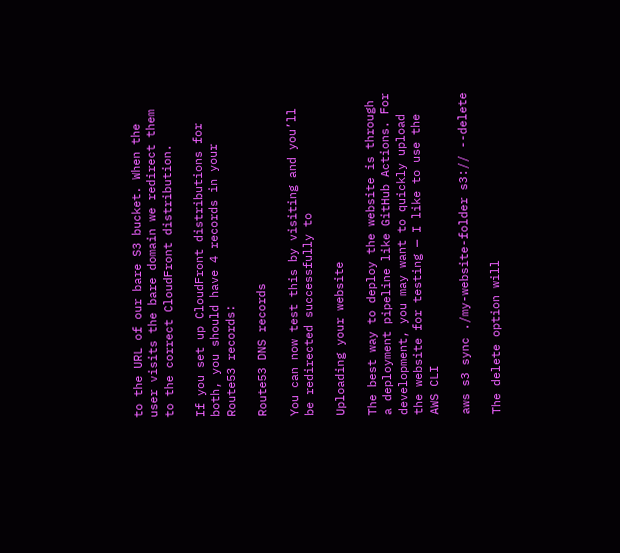to the URL of our bare S3 bucket. When the user visits the bare domain we redirect them to the correct CloudFront distribution.

If you set up CloudFront distributions for both, you should have 4 records in your Route53 records:

Route53 DNS records

You can now test this by visiting and you’ll be redirected successfully to

Uploading your website

The best way to deploy the website is through a deployment pipeline like GitHub Actions. For development, you may want to quickly upload the website for testing — I like to use the AWS CLI

aws s3 sync ./my-website-folder s3:// --delete

The delete option will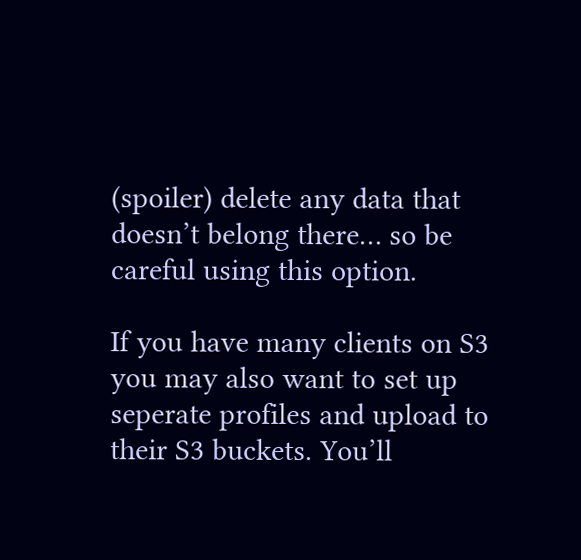(spoiler) delete any data that doesn’t belong there… so be careful using this option.

If you have many clients on S3 you may also want to set up seperate profiles and upload to their S3 buckets. You’ll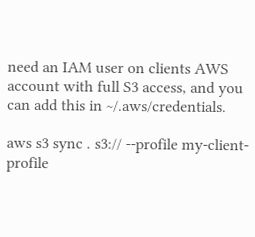need an IAM user on clients AWS account with full S3 access, and you can add this in ~/.aws/credentials.

aws s3 sync . s3:// --profile my-client-profile